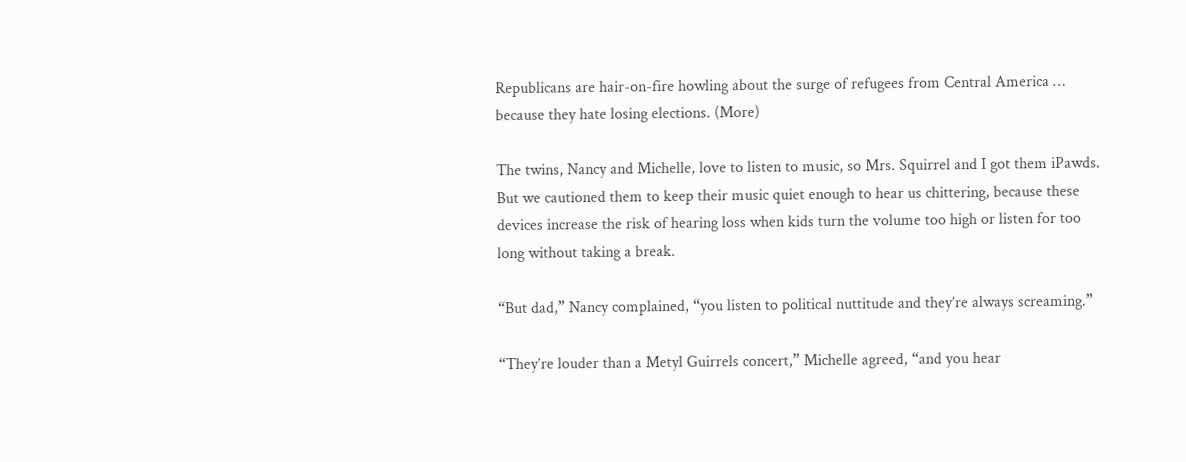Republicans are hair-on-fire howling about the surge of refugees from Central America … because they hate losing elections. (More)

The twins, Nancy and Michelle, love to listen to music, so Mrs. Squirrel and I got them iPawds. But we cautioned them to keep their music quiet enough to hear us chittering, because these devices increase the risk of hearing loss when kids turn the volume too high or listen for too long without taking a break.

“But dad,” Nancy complained, “you listen to political nuttitude and they’re always screaming.”

“They’re louder than a Metyl Guirrels concert,” Michelle agreed, “and you hear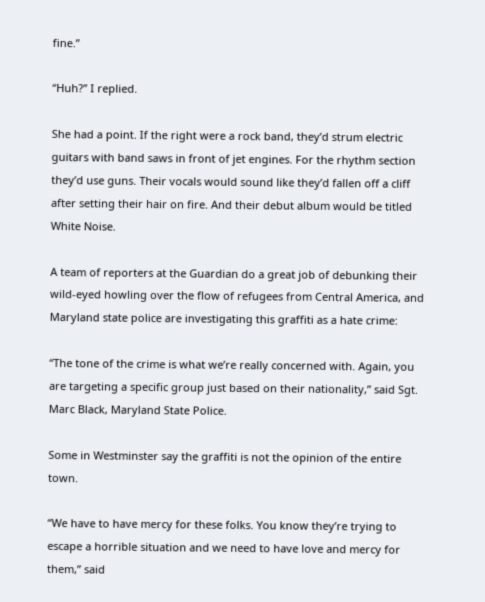fine.”

“Huh?” I replied.

She had a point. If the right were a rock band, they’d strum electric guitars with band saws in front of jet engines. For the rhythm section they’d use guns. Their vocals would sound like they’d fallen off a cliff after setting their hair on fire. And their debut album would be titled White Noise.

A team of reporters at the Guardian do a great job of debunking their wild-eyed howling over the flow of refugees from Central America, and Maryland state police are investigating this graffiti as a hate crime:

“The tone of the crime is what we’re really concerned with. Again, you are targeting a specific group just based on their nationality,” said Sgt. Marc Black, Maryland State Police.

Some in Westminster say the graffiti is not the opinion of the entire town.

“We have to have mercy for these folks. You know they’re trying to escape a horrible situation and we need to have love and mercy for them,” said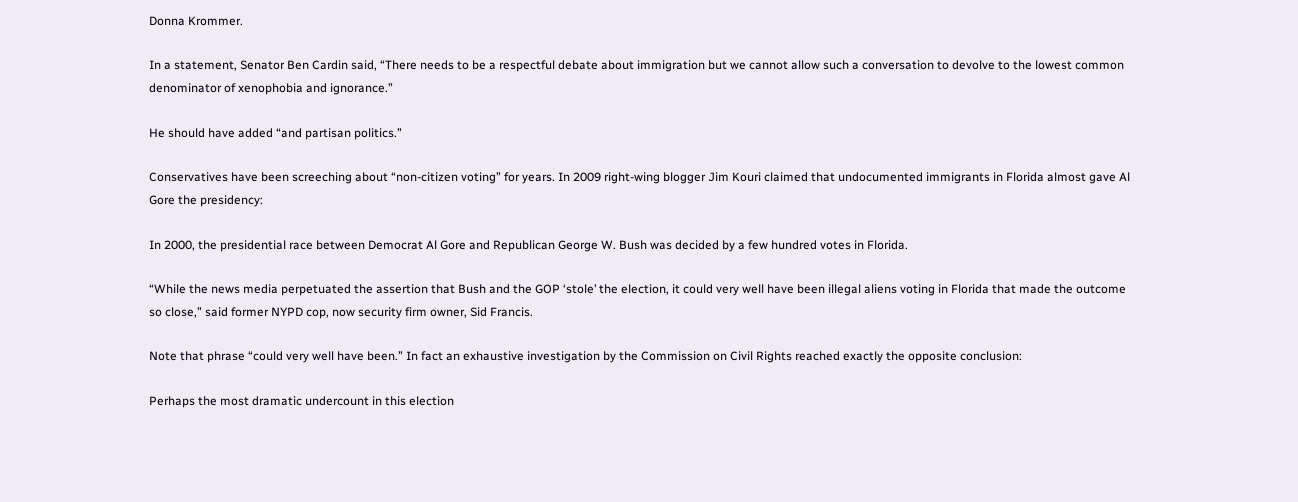Donna Krommer.

In a statement, Senator Ben Cardin said, “There needs to be a respectful debate about immigration but we cannot allow such a conversation to devolve to the lowest common denominator of xenophobia and ignorance.”

He should have added “and partisan politics.”

Conservatives have been screeching about “non-citizen voting” for years. In 2009 right-wing blogger Jim Kouri claimed that undocumented immigrants in Florida almost gave Al Gore the presidency:

In 2000, the presidential race between Democrat Al Gore and Republican George W. Bush was decided by a few hundred votes in Florida.

“While the news media perpetuated the assertion that Bush and the GOP ‘stole’ the election, it could very well have been illegal aliens voting in Florida that made the outcome so close,” said former NYPD cop, now security firm owner, Sid Francis.

Note that phrase “could very well have been.” In fact an exhaustive investigation by the Commission on Civil Rights reached exactly the opposite conclusion:

Perhaps the most dramatic undercount in this election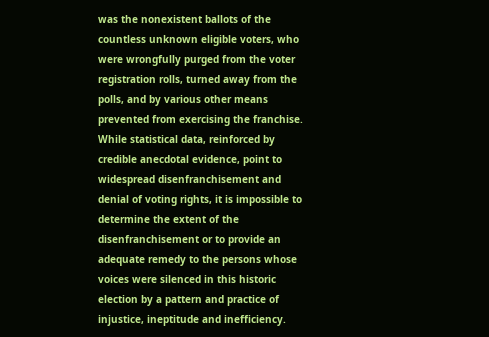was the nonexistent ballots of the countless unknown eligible voters, who were wrongfully purged from the voter registration rolls, turned away from the polls, and by various other means prevented from exercising the franchise. While statistical data, reinforced by credible anecdotal evidence, point to widespread disenfranchisement and denial of voting rights, it is impossible to determine the extent of the disenfranchisement or to provide an adequate remedy to the persons whose voices were silenced in this historic election by a pattern and practice of injustice, ineptitude and inefficiency.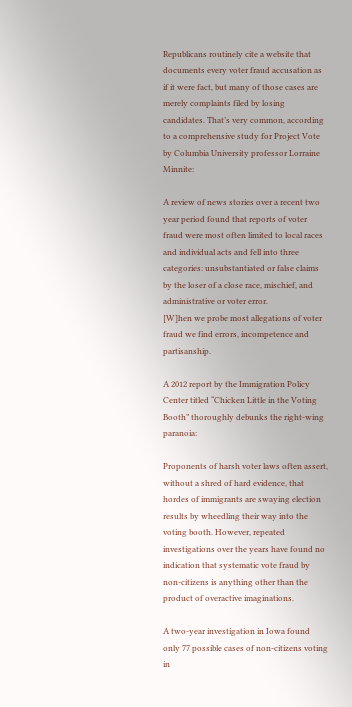Republicans routinely cite a website that documents every voter fraud accusation as if it were fact, but many of those cases are merely complaints filed by losing candidates. That’s very common, according to a comprehensive study for Project Vote by Columbia University professor Lorraine Minnite:

A review of news stories over a recent two year period found that reports of voter fraud were most often limited to local races and individual acts and fell into three categories: unsubstantiated or false claims by the loser of a close race, mischief, and administrative or voter error.
[W]hen we probe most allegations of voter fraud we find errors, incompetence and partisanship.

A 2012 report by the Immigration Policy Center titled “Chicken Little in the Voting Booth” thoroughly debunks the right-wing paranoia:

Proponents of harsh voter laws often assert, without a shred of hard evidence, that hordes of immigrants are swaying election results by wheedling their way into the voting booth. However, repeated investigations over the years have found no indication that systematic vote fraud by non-citizens is anything other than the product of overactive imaginations.

A two-year investigation in Iowa found only 77 possible cases of non-citizens voting in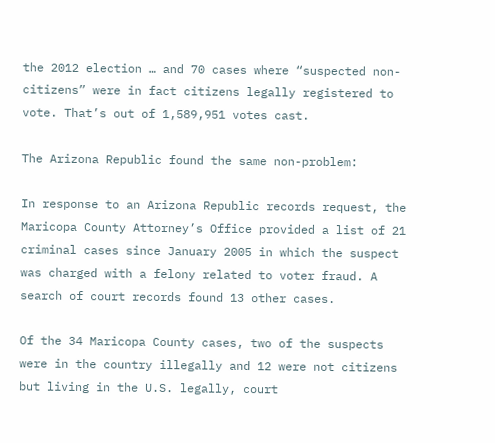the 2012 election … and 70 cases where “suspected non-citizens” were in fact citizens legally registered to vote. That’s out of 1,589,951 votes cast.

The Arizona Republic found the same non-problem:

In response to an Arizona Republic records request, the Maricopa County Attorney’s Office provided a list of 21 criminal cases since January 2005 in which the suspect was charged with a felony related to voter fraud. A search of court records found 13 other cases.

Of the 34 Maricopa County cases, two of the suspects were in the country illegally and 12 were not citizens but living in the U.S. legally, court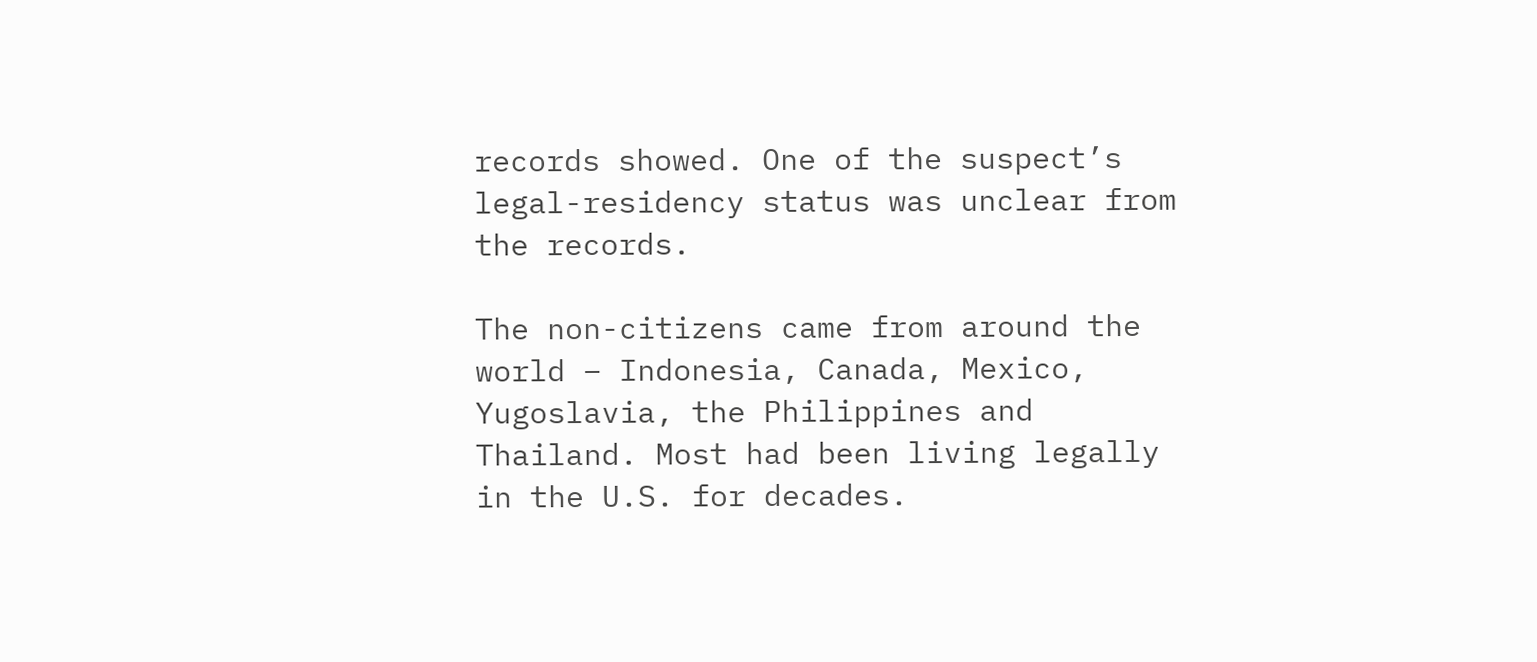records showed. One of the suspect’s legal-residency status was unclear from the records.

The non-citizens came from around the world – Indonesia, Canada, Mexico, Yugoslavia, the Philippines and Thailand. Most had been living legally in the U.S. for decades.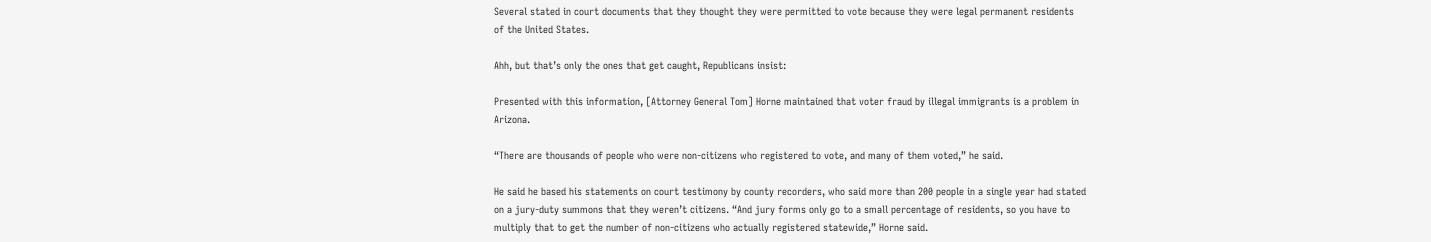Several stated in court documents that they thought they were permitted to vote because they were legal permanent residents of the United States.

Ahh, but that’s only the ones that get caught, Republicans insist:

Presented with this information, [Attorney General Tom] Horne maintained that voter fraud by illegal immigrants is a problem in Arizona.

“There are thousands of people who were non-citizens who registered to vote, and many of them voted,” he said.

He said he based his statements on court testimony by county recorders, who said more than 200 people in a single year had stated on a jury-duty summons that they weren’t citizens. “And jury forms only go to a small percentage of residents, so you have to multiply that to get the number of non-citizens who actually registered statewide,” Horne said.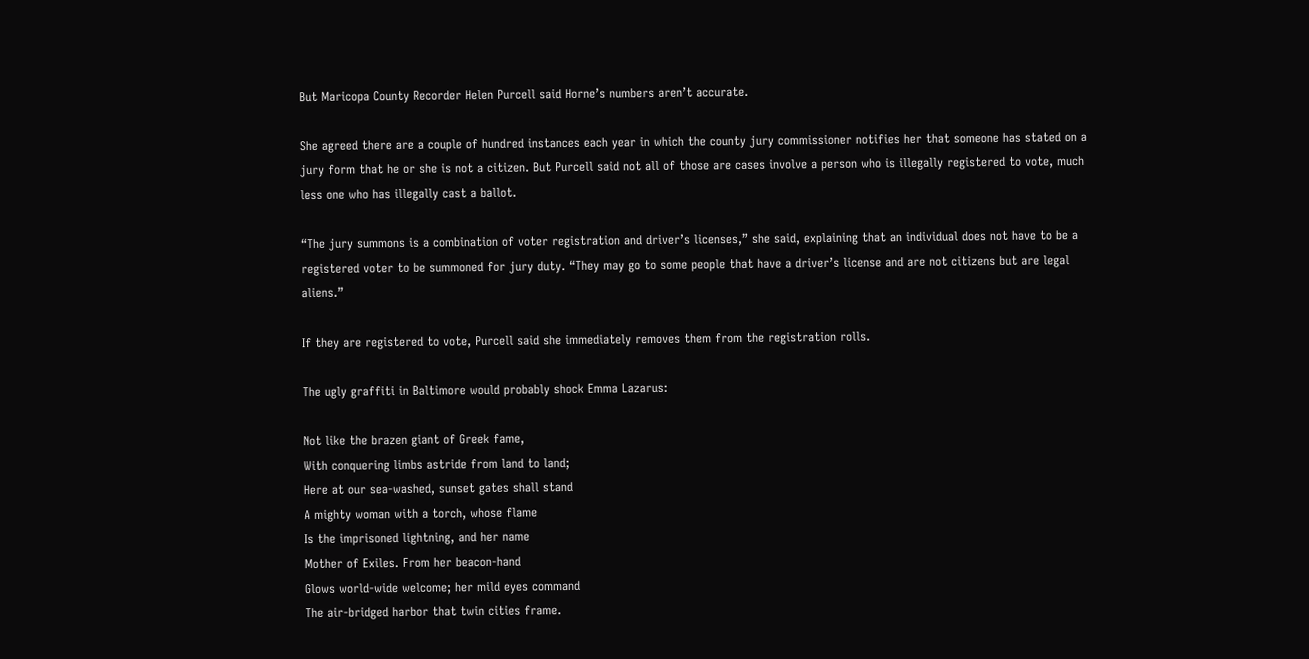But Maricopa County Recorder Helen Purcell said Horne’s numbers aren’t accurate.

She agreed there are a couple of hundred instances each year in which the county jury commissioner notifies her that someone has stated on a jury form that he or she is not a citizen. But Purcell said not all of those are cases involve a person who is illegally registered to vote, much less one who has illegally cast a ballot.

“The jury summons is a combination of voter registration and driver’s licenses,” she said, explaining that an individual does not have to be a registered voter to be summoned for jury duty. “They may go to some people that have a driver’s license and are not citizens but are legal aliens.”

If they are registered to vote, Purcell said she immediately removes them from the registration rolls.

The ugly graffiti in Baltimore would probably shock Emma Lazarus:

Not like the brazen giant of Greek fame,
With conquering limbs astride from land to land;
Here at our sea-washed, sunset gates shall stand
A mighty woman with a torch, whose flame
Is the imprisoned lightning, and her name
Mother of Exiles. From her beacon-hand
Glows world-wide welcome; her mild eyes command
The air-bridged harbor that twin cities frame.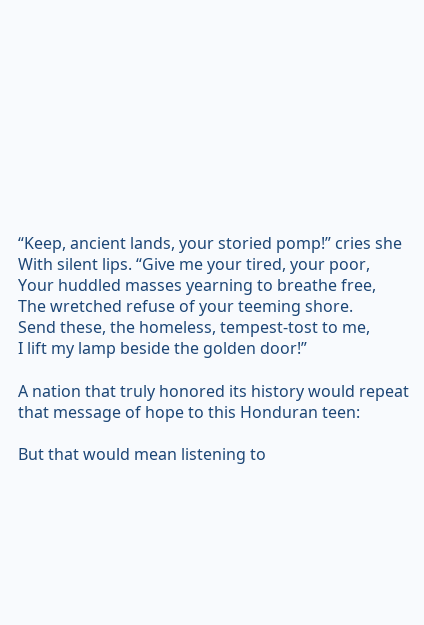“Keep, ancient lands, your storied pomp!” cries she
With silent lips. “Give me your tired, your poor,
Your huddled masses yearning to breathe free,
The wretched refuse of your teeming shore.
Send these, the homeless, tempest-tost to me,
I lift my lamp beside the golden door!”

A nation that truly honored its history would repeat that message of hope to this Honduran teen:

But that would mean listening to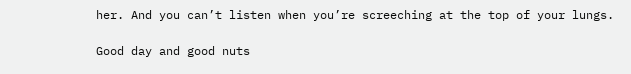her. And you can’t listen when you’re screeching at the top of your lungs.

Good day and good nuts